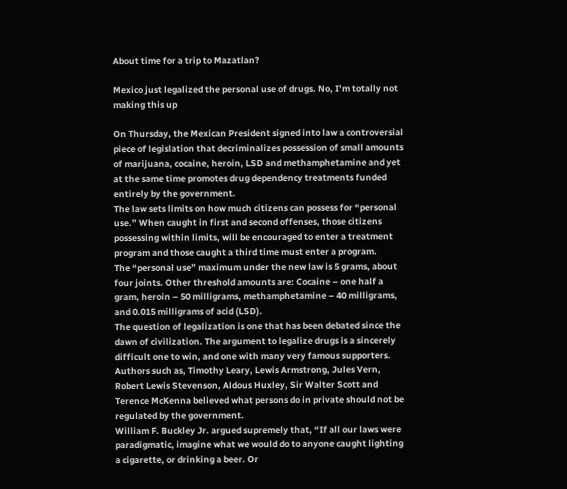About time for a trip to Mazatlan?

Mexico just legalized the personal use of drugs. No, I’m totally not making this up

On Thursday, the Mexican President signed into law a controversial piece of legislation that decriminalizes possession of small amounts of marijuana, cocaine, heroin, LSD and methamphetamine and yet at the same time promotes drug dependency treatments funded entirely by the government.
The law sets limits on how much citizens can possess for “personal use.” When caught in first and second offenses, those citizens possessing within limits, will be encouraged to enter a treatment program and those caught a third time must enter a program.
The “personal use” maximum under the new law is 5 grams, about four joints. Other threshold amounts are: Cocaine – one half a gram, heroin – 50 milligrams, methamphetamine – 40 milligrams, and 0.015 milligrams of acid (LSD).
The question of legalization is one that has been debated since the dawn of civilization. The argument to legalize drugs is a sincerely difficult one to win, and one with many very famous supporters. Authors such as, Timothy Leary, Lewis Armstrong, Jules Vern, Robert Lewis Stevenson, Aldous Huxley, Sir Walter Scott and Terence McKenna believed what persons do in private should not be regulated by the government.
William F. Buckley Jr. argued supremely that, “If all our laws were paradigmatic, imagine what we would do to anyone caught lighting a cigarette, or drinking a beer. Or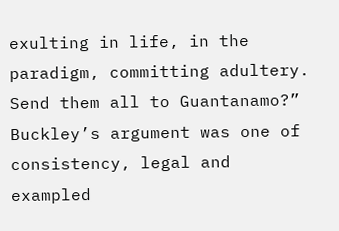exulting in life, in the paradigm, committing adultery. Send them all to Guantanamo?” Buckley’s argument was one of consistency, legal and exampled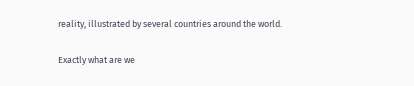reality, illustrated by several countries around the world.

Exactly what are we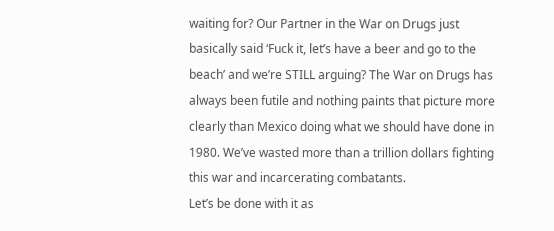waiting for? Our Partner in the War on Drugs just basically said ‘Fuck it, let’s have a beer and go to the beach’ and we’re STILL arguing? The War on Drugs has always been futile and nothing paints that picture more clearly than Mexico doing what we should have done in 1980. We’ve wasted more than a trillion dollars fighting this war and incarcerating combatants.
Let’s be done with it as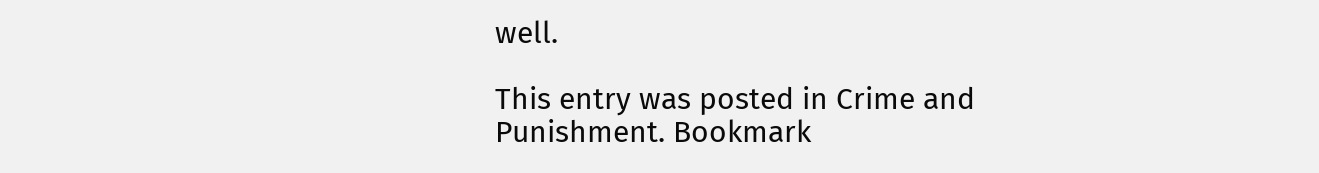well.

This entry was posted in Crime and Punishment. Bookmark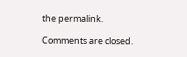the permalink.

Comments are closed.